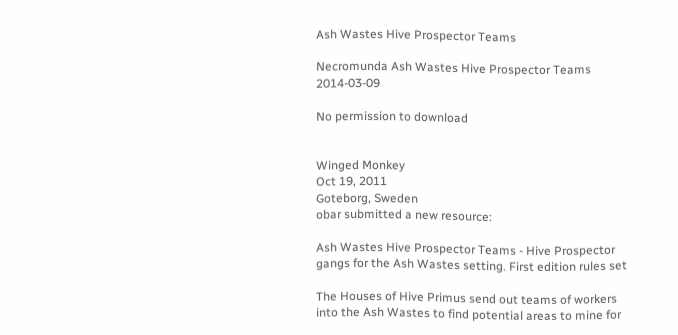Ash Wastes Hive Prospector Teams

Necromunda Ash Wastes Hive Prospector Teams 2014-03-09

No permission to download


Winged Monkey
Oct 19, 2011
Goteborg, Sweden
obar submitted a new resource:

Ash Wastes Hive Prospector Teams - Hive Prospector gangs for the Ash Wastes setting. First edition rules set

The Houses of Hive Primus send out teams of workers into the Ash Wastes to find potential areas to mine for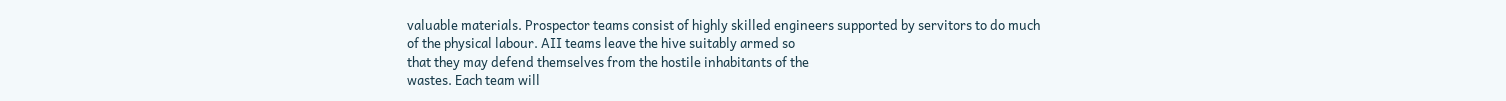valuable materials. Prospector teams consist of highly skilled engineers supported by servitors to do much
of the physical labour. AII teams leave the hive suitably armed so
that they may defend themselves from the hostile inhabitants of the
wastes. Each team will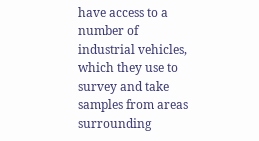have access to a number of industrial vehicles,
which they use to survey and take samples from areas surrounding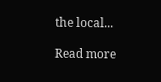the local...

Read more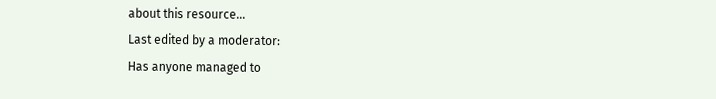about this resource...
Last edited by a moderator:
Has anyone managed to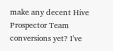make any decent Hive Prospector Team conversions yet? I've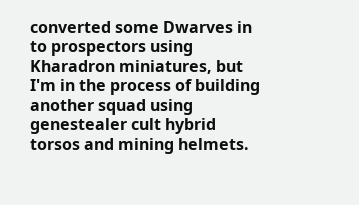converted some Dwarves in to prospectors using Kharadron miniatures, but I'm in the process of building another squad using genestealer cult hybrid torsos and mining helmets.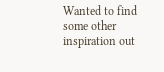Wanted to find some other inspiration out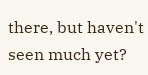there, but haven't seen much yet?